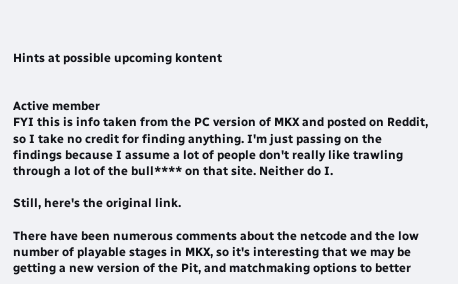Hints at possible upcoming kontent


Active member
FYI this is info taken from the PC version of MKX and posted on Reddit, so I take no credit for finding anything. I'm just passing on the findings because I assume a lot of people don't really like trawling through a lot of the bull**** on that site. Neither do I.

Still, here's the original link.

There have been numerous comments about the netcode and the low number of playable stages in MKX, so it's interesting that we may be getting a new version of the Pit, and matchmaking options to better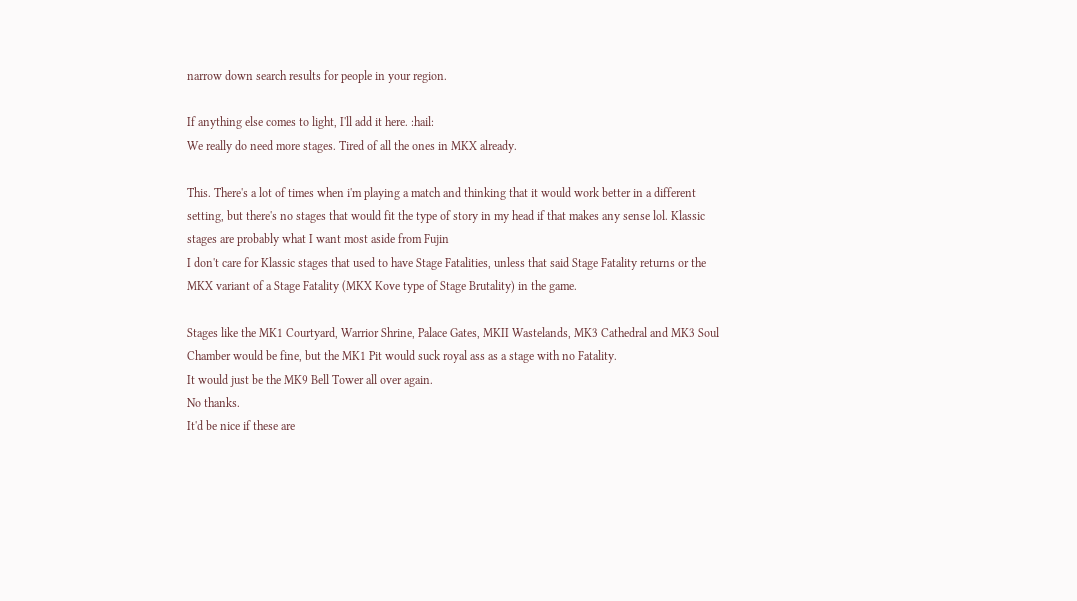narrow down search results for people in your region.

If anything else comes to light, I'll add it here. :hail:
We really do need more stages. Tired of all the ones in MKX already.

This. There's a lot of times when i'm playing a match and thinking that it would work better in a different setting, but there's no stages that would fit the type of story in my head if that makes any sense lol. Klassic stages are probably what I want most aside from Fujin
I don't care for Klassic stages that used to have Stage Fatalities, unless that said Stage Fatality returns or the MKX variant of a Stage Fatality (MKX Kove type of Stage Brutality) in the game.

Stages like the MK1 Courtyard, Warrior Shrine, Palace Gates, MKII Wastelands, MK3 Cathedral and MK3 Soul Chamber would be fine, but the MK1 Pit would suck royal ass as a stage with no Fatality.
It would just be the MK9 Bell Tower all over again.
No thanks.
It'd be nice if these are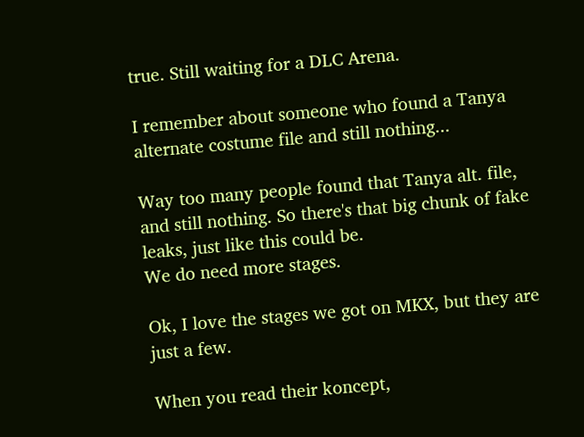true. Still waiting for a DLC Arena.

I remember about someone who found a Tanya alternate costume file and still nothing...

Way too many people found that Tanya alt. file, and still nothing. So there's that big chunk of fake leaks, just like this could be.
We do need more stages.

Ok, I love the stages we got on MKX, but they are just a few.

When you read their koncept,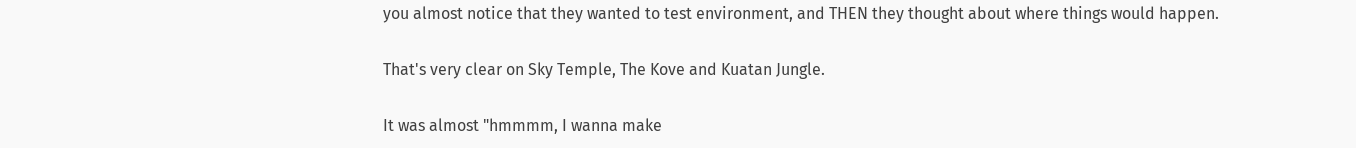you almost notice that they wanted to test environment, and THEN they thought about where things would happen.

That's very clear on Sky Temple, The Kove and Kuatan Jungle.

It was almost "hmmmm, I wanna make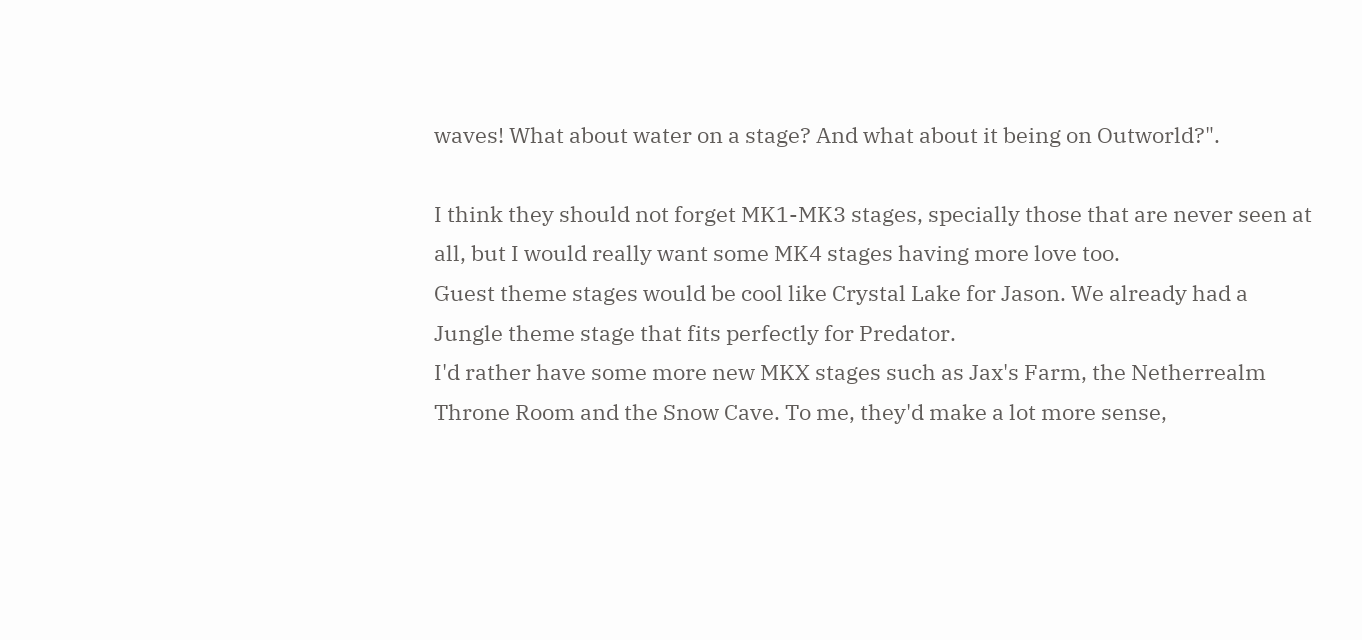waves! What about water on a stage? And what about it being on Outworld?".

I think they should not forget MK1-MK3 stages, specially those that are never seen at all, but I would really want some MK4 stages having more love too.
Guest theme stages would be cool like Crystal Lake for Jason. We already had a Jungle theme stage that fits perfectly for Predator.
I'd rather have some more new MKX stages such as Jax's Farm, the Netherrealm Throne Room and the Snow Cave. To me, they'd make a lot more sense,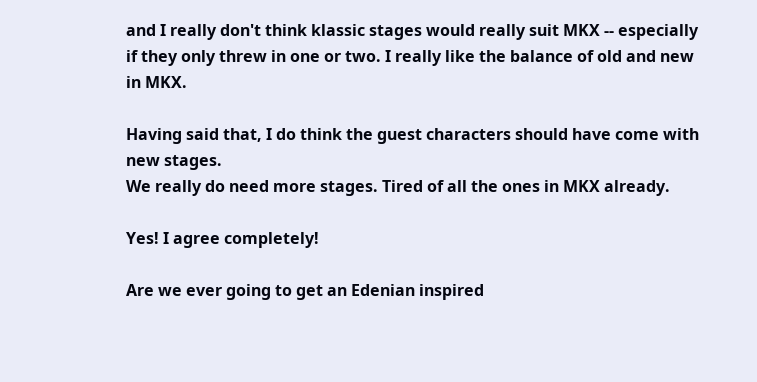and I really don't think klassic stages would really suit MKX -- especially if they only threw in one or two. I really like the balance of old and new in MKX.

Having said that, I do think the guest characters should have come with new stages.
We really do need more stages. Tired of all the ones in MKX already.

Yes! I agree completely!

Are we ever going to get an Edenian inspired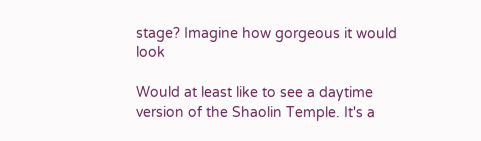stage? Imagine how gorgeous it would look

Would at least like to see a daytime version of the Shaolin Temple. It's a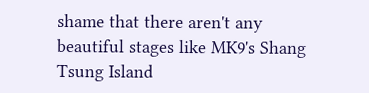shame that there aren't any beautiful stages like MK9's Shang Tsung Island